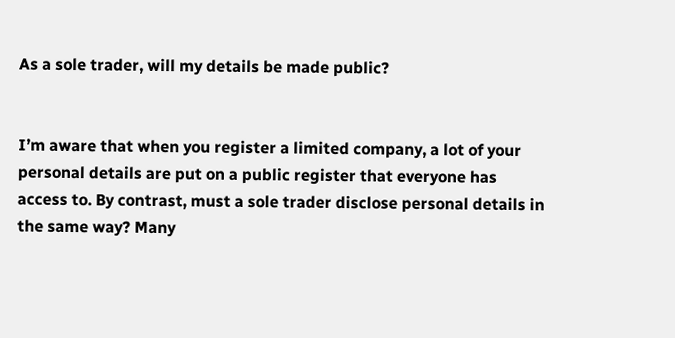As a sole trader, will my details be made public?


I’m aware that when you register a limited company, a lot of your personal details are put on a public register that everyone has access to. By contrast, must a sole trader disclose personal details in the same way? Many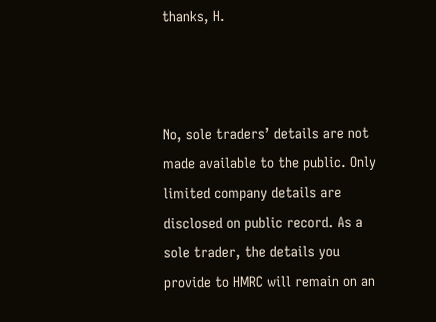thanks, H.



No, sole traders’ details are not made available to the public. Only limited company details are disclosed on public record. As a sole trader, the details you provide to HMRC will remain on an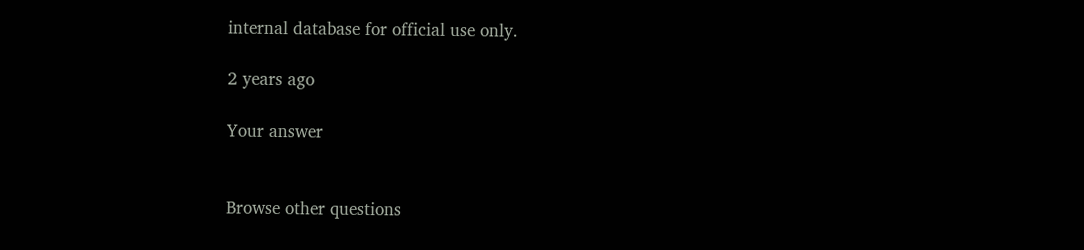internal database for official use only.

2 years ago

Your answer


Browse other questions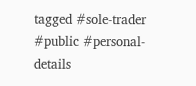tagged #sole-trader #public #personal-details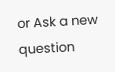or Ask a new question